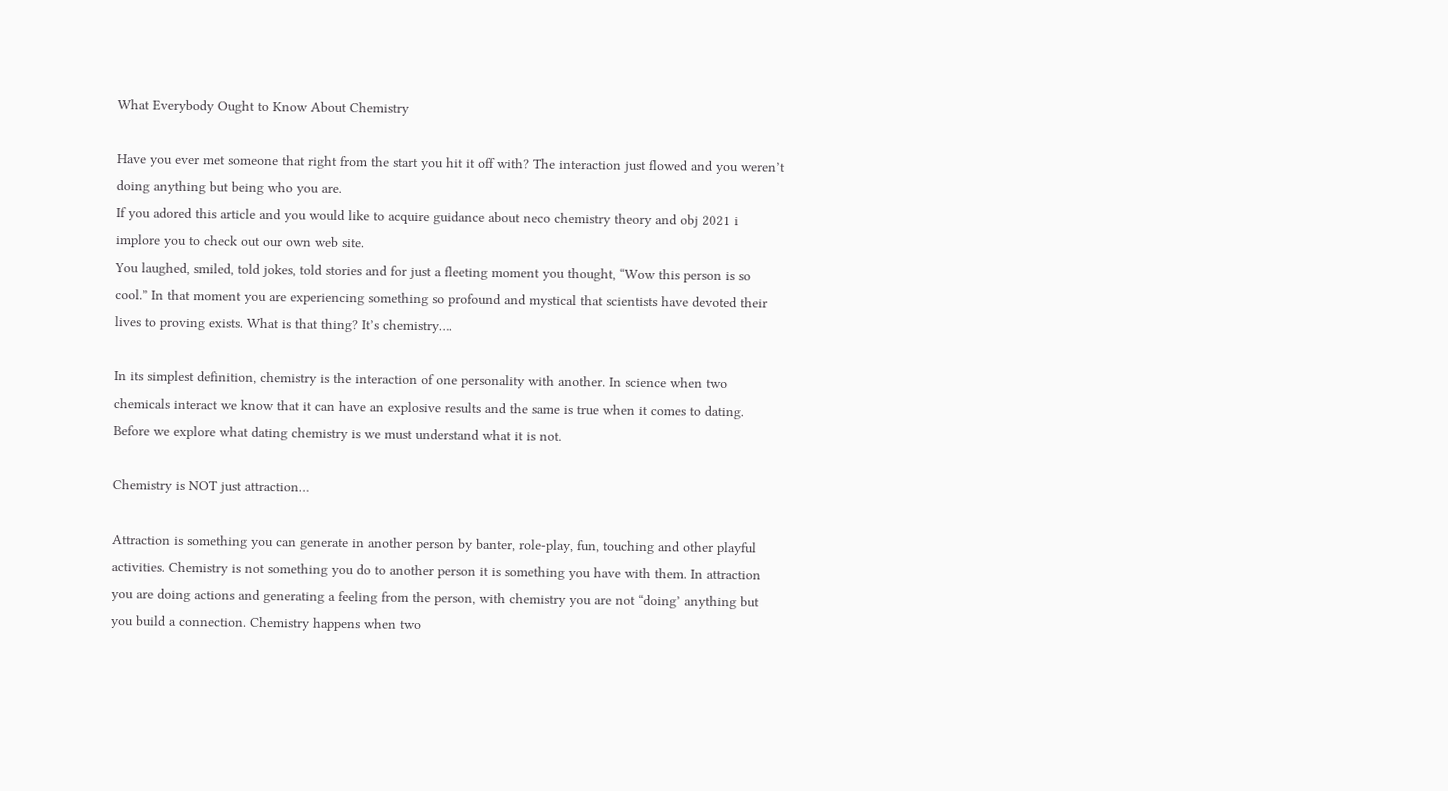What Everybody Ought to Know About Chemistry

Have you ever met someone that right from the start you hit it off with? The interaction just flowed and you weren’t doing anything but being who you are.
If you adored this article and you would like to acquire guidance about neco chemistry theory and obj 2021 i implore you to check out our own web site.
You laughed, smiled, told jokes, told stories and for just a fleeting moment you thought, “Wow this person is so cool.” In that moment you are experiencing something so profound and mystical that scientists have devoted their lives to proving exists. What is that thing? It’s chemistry….

In its simplest definition, chemistry is the interaction of one personality with another. In science when two chemicals interact we know that it can have an explosive results and the same is true when it comes to dating. Before we explore what dating chemistry is we must understand what it is not.

Chemistry is NOT just attraction…

Attraction is something you can generate in another person by banter, role-play, fun, touching and other playful activities. Chemistry is not something you do to another person it is something you have with them. In attraction you are doing actions and generating a feeling from the person, with chemistry you are not “doing’ anything but you build a connection. Chemistry happens when two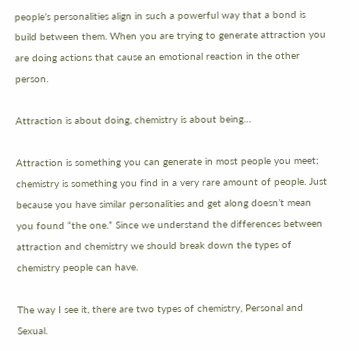people’s personalities align in such a powerful way that a bond is build between them. When you are trying to generate attraction you are doing actions that cause an emotional reaction in the other person.

Attraction is about doing, chemistry is about being…

Attraction is something you can generate in most people you meet; chemistry is something you find in a very rare amount of people. Just because you have similar personalities and get along doesn’t mean you found “the one.” Since we understand the differences between attraction and chemistry we should break down the types of chemistry people can have.

The way I see it, there are two types of chemistry, Personal and Sexual.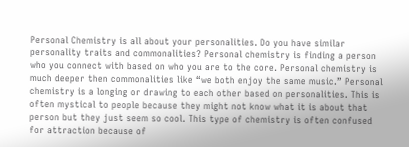Personal Chemistry is all about your personalities. Do you have similar personality traits and commonalities? Personal chemistry is finding a person who you connect with based on who you are to the core. Personal chemistry is much deeper then commonalities like “we both enjoy the same music.” Personal chemistry is a longing or drawing to each other based on personalities. This is often mystical to people because they might not know what it is about that person but they just seem so cool. This type of chemistry is often confused for attraction because of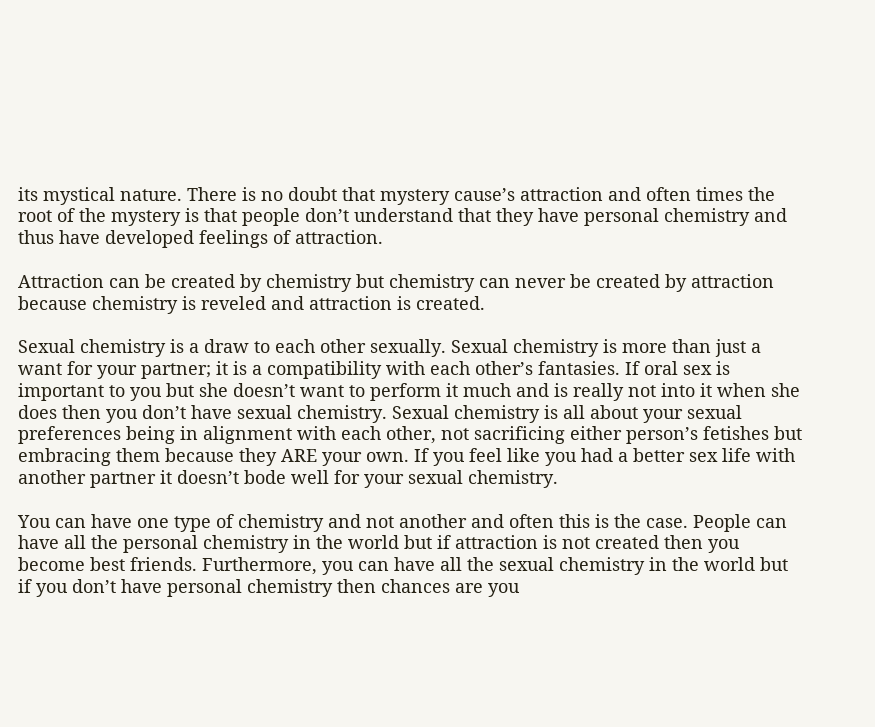its mystical nature. There is no doubt that mystery cause’s attraction and often times the root of the mystery is that people don’t understand that they have personal chemistry and thus have developed feelings of attraction.

Attraction can be created by chemistry but chemistry can never be created by attraction because chemistry is reveled and attraction is created.

Sexual chemistry is a draw to each other sexually. Sexual chemistry is more than just a want for your partner; it is a compatibility with each other’s fantasies. If oral sex is important to you but she doesn’t want to perform it much and is really not into it when she does then you don’t have sexual chemistry. Sexual chemistry is all about your sexual preferences being in alignment with each other, not sacrificing either person’s fetishes but embracing them because they ARE your own. If you feel like you had a better sex life with another partner it doesn’t bode well for your sexual chemistry.

You can have one type of chemistry and not another and often this is the case. People can have all the personal chemistry in the world but if attraction is not created then you become best friends. Furthermore, you can have all the sexual chemistry in the world but if you don’t have personal chemistry then chances are you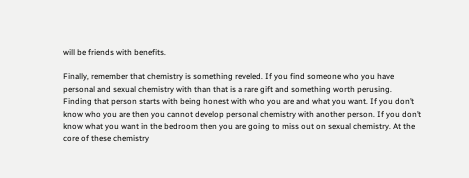will be friends with benefits.

Finally, remember that chemistry is something reveled. If you find someone who you have personal and sexual chemistry with than that is a rare gift and something worth perusing. Finding that person starts with being honest with who you are and what you want. If you don’t know who you are then you cannot develop personal chemistry with another person. If you don’t know what you want in the bedroom then you are going to miss out on sexual chemistry. At the core of these chemistry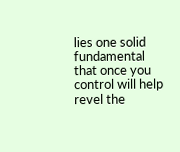lies one solid fundamental that once you control will help revel the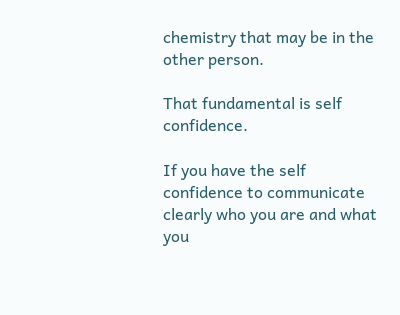chemistry that may be in the other person.

That fundamental is self confidence.

If you have the self confidence to communicate clearly who you are and what you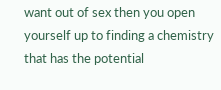want out of sex then you open yourself up to finding a chemistry that has the potential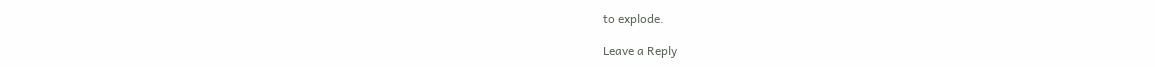to explode.

Leave a Reply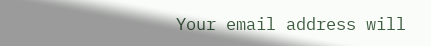Your email address will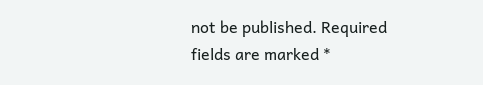not be published. Required fields are marked *